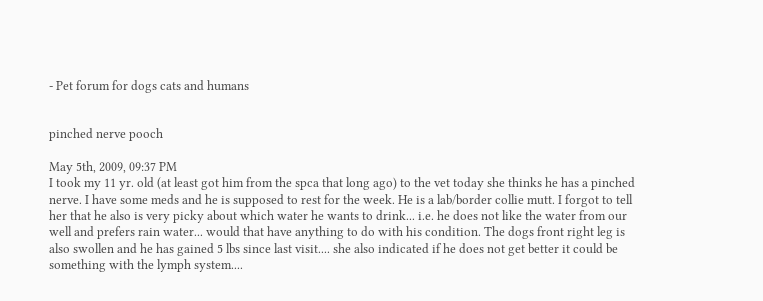- Pet forum for dogs cats and humans


pinched nerve pooch

May 5th, 2009, 09:37 PM
I took my 11 yr. old (at least got him from the spca that long ago) to the vet today she thinks he has a pinched nerve. I have some meds and he is supposed to rest for the week. He is a lab/border collie mutt. I forgot to tell her that he also is very picky about which water he wants to drink... i.e. he does not like the water from our well and prefers rain water... would that have anything to do with his condition. The dogs front right leg is also swollen and he has gained 5 lbs since last visit.... she also indicated if he does not get better it could be something with the lymph system....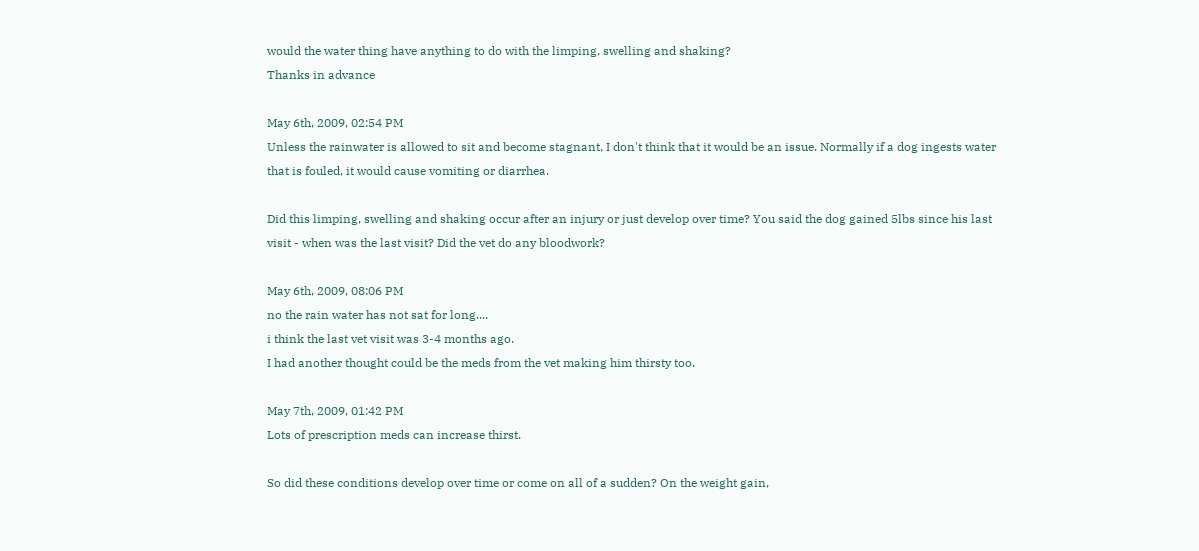would the water thing have anything to do with the limping, swelling and shaking?
Thanks in advance

May 6th, 2009, 02:54 PM
Unless the rainwater is allowed to sit and become stagnant, I don't think that it would be an issue. Normally if a dog ingests water that is fouled, it would cause vomiting or diarrhea.

Did this limping, swelling and shaking occur after an injury or just develop over time? You said the dog gained 5lbs since his last visit - when was the last visit? Did the vet do any bloodwork?

May 6th, 2009, 08:06 PM
no the rain water has not sat for long....
i think the last vet visit was 3-4 months ago.
I had another thought could be the meds from the vet making him thirsty too.

May 7th, 2009, 01:42 PM
Lots of prescription meds can increase thirst.

So did these conditions develop over time or come on all of a sudden? On the weight gain,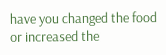have you changed the food or increased the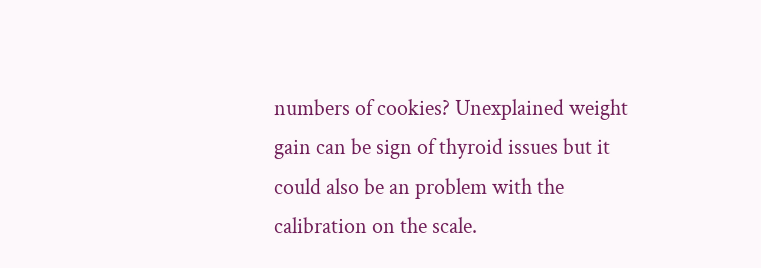numbers of cookies? Unexplained weight gain can be sign of thyroid issues but it could also be an problem with the calibration on the scale.